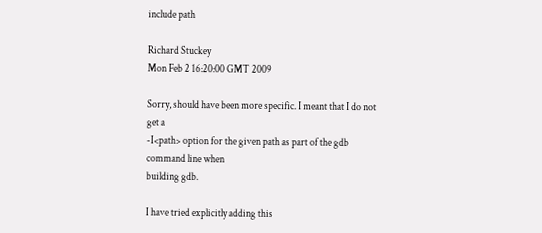include path

Richard Stuckey
Mon Feb 2 16:20:00 GMT 2009

Sorry, should have been more specific. I meant that I do not get a
-I<path> option for the given path as part of the gdb command line when
building gdb.

I have tried explicitly adding this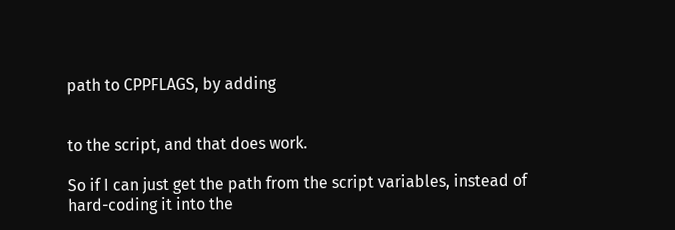path to CPPFLAGS, by adding


to the script, and that does work.

So if I can just get the path from the script variables, instead of
hard-coding it into the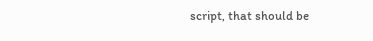script, that should be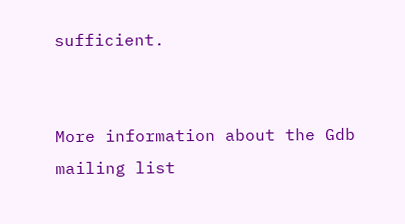sufficient.


More information about the Gdb mailing list